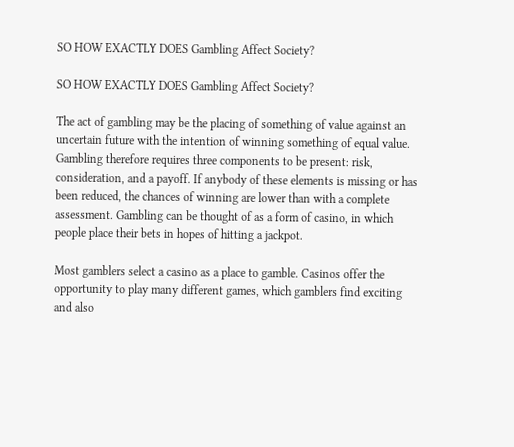SO HOW EXACTLY DOES Gambling Affect Society?

SO HOW EXACTLY DOES Gambling Affect Society?

The act of gambling may be the placing of something of value against an uncertain future with the intention of winning something of equal value. Gambling therefore requires three components to be present: risk, consideration, and a payoff. If anybody of these elements is missing or has been reduced, the chances of winning are lower than with a complete assessment. Gambling can be thought of as a form of casino, in which people place their bets in hopes of hitting a jackpot.

Most gamblers select a casino as a place to gamble. Casinos offer the opportunity to play many different games, which gamblers find exciting and also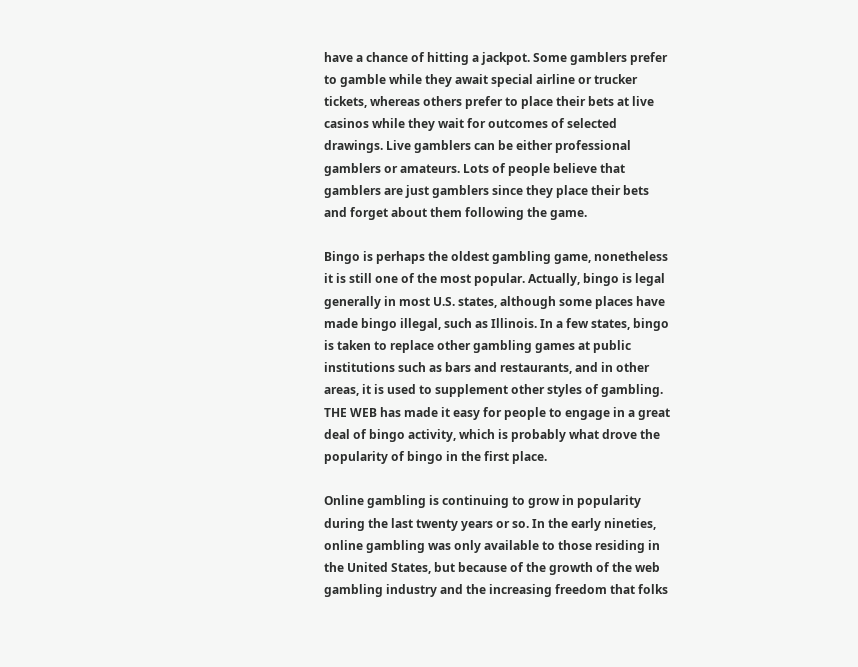have a chance of hitting a jackpot. Some gamblers prefer to gamble while they await special airline or trucker tickets, whereas others prefer to place their bets at live casinos while they wait for outcomes of selected drawings. Live gamblers can be either professional gamblers or amateurs. Lots of people believe that gamblers are just gamblers since they place their bets and forget about them following the game.

Bingo is perhaps the oldest gambling game, nonetheless it is still one of the most popular. Actually, bingo is legal generally in most U.S. states, although some places have made bingo illegal, such as Illinois. In a few states, bingo is taken to replace other gambling games at public institutions such as bars and restaurants, and in other areas, it is used to supplement other styles of gambling. THE WEB has made it easy for people to engage in a great deal of bingo activity, which is probably what drove the popularity of bingo in the first place.

Online gambling is continuing to grow in popularity during the last twenty years or so. In the early nineties, online gambling was only available to those residing in the United States, but because of the growth of the web gambling industry and the increasing freedom that folks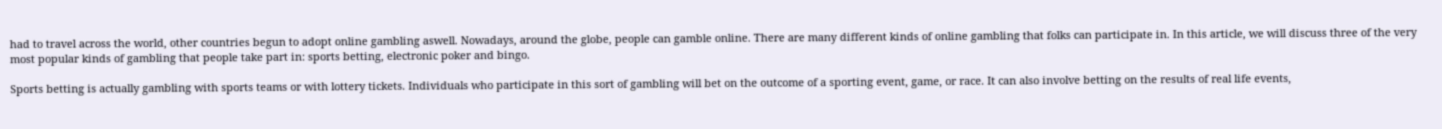had to travel across the world, other countries begun to adopt online gambling aswell. Nowadays, around the globe, people can gamble online. There are many different kinds of online gambling that folks can participate in. In this article, we will discuss three of the very most popular kinds of gambling that people take part in: sports betting, electronic poker and bingo.

Sports betting is actually gambling with sports teams or with lottery tickets. Individuals who participate in this sort of gambling will bet on the outcome of a sporting event, game, or race. It can also involve betting on the results of real life events,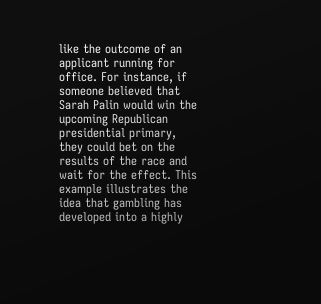like the outcome of an applicant running for office. For instance, if someone believed that Sarah Palin would win the upcoming Republican presidential primary, they could bet on the results of the race and wait for the effect. This example illustrates the idea that gambling has developed into a highly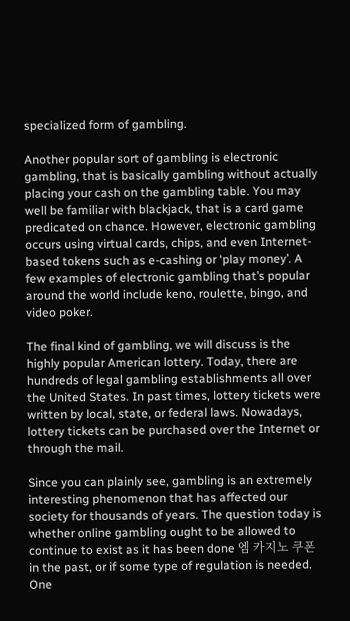specialized form of gambling.

Another popular sort of gambling is electronic gambling, that is basically gambling without actually placing your cash on the gambling table. You may well be familiar with blackjack, that is a card game predicated on chance. However, electronic gambling occurs using virtual cards, chips, and even Internet-based tokens such as e-cashing or ‘play money’. A few examples of electronic gambling that’s popular around the world include keno, roulette, bingo, and video poker.

The final kind of gambling, we will discuss is the highly popular American lottery. Today, there are hundreds of legal gambling establishments all over the United States. In past times, lottery tickets were written by local, state, or federal laws. Nowadays, lottery tickets can be purchased over the Internet or through the mail.

Since you can plainly see, gambling is an extremely interesting phenomenon that has affected our society for thousands of years. The question today is whether online gambling ought to be allowed to continue to exist as it has been done 엠 카지노 쿠폰 in the past, or if some type of regulation is needed. One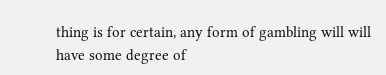thing is for certain, any form of gambling will will have some degree of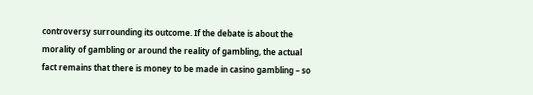controversy surrounding its outcome. If the debate is about the morality of gambling or around the reality of gambling, the actual fact remains that there is money to be made in casino gambling – so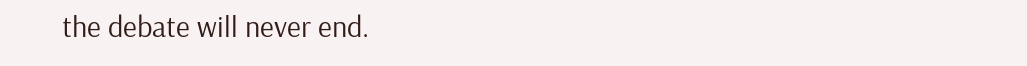the debate will never end.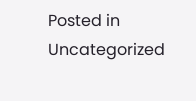Posted in Uncategorized